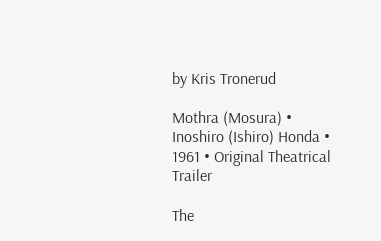by Kris Tronerud

Mothra (Mosura) • Inoshiro (Ishiro) Honda • 1961 • Original Theatrical Trailer

The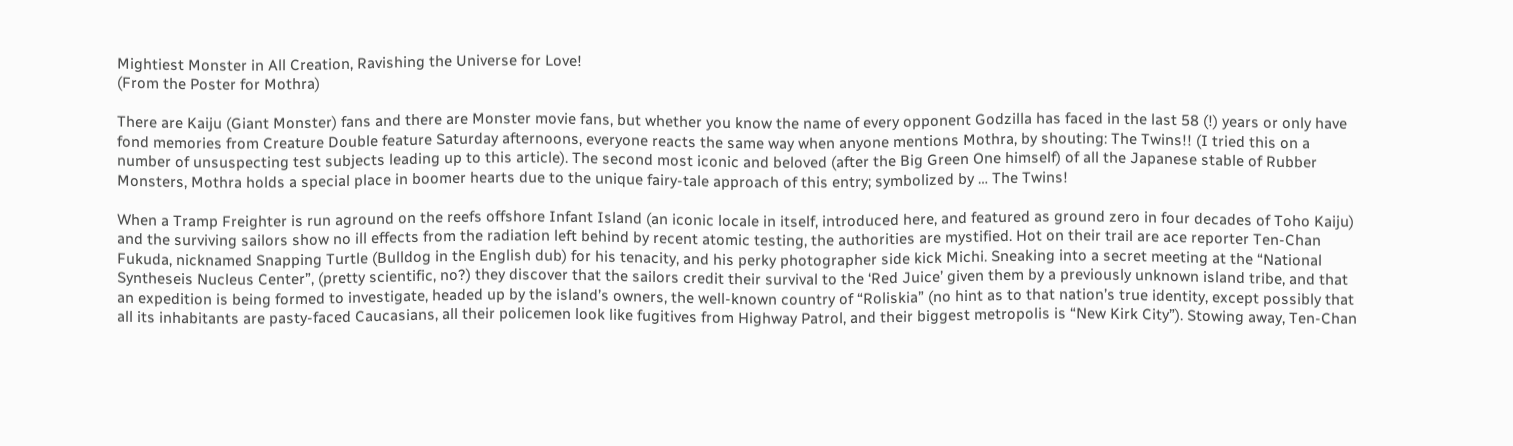Mightiest Monster in All Creation, Ravishing the Universe for Love!
(From the Poster for Mothra)

There are Kaiju (Giant Monster) fans and there are Monster movie fans, but whether you know the name of every opponent Godzilla has faced in the last 58 (!) years or only have fond memories from Creature Double feature Saturday afternoons, everyone reacts the same way when anyone mentions Mothra, by shouting: The Twins!! (I tried this on a number of unsuspecting test subjects leading up to this article). The second most iconic and beloved (after the Big Green One himself) of all the Japanese stable of Rubber Monsters, Mothra holds a special place in boomer hearts due to the unique fairy-tale approach of this entry; symbolized by … The Twins!

When a Tramp Freighter is run aground on the reefs offshore Infant Island (an iconic locale in itself, introduced here, and featured as ground zero in four decades of Toho Kaiju) and the surviving sailors show no ill effects from the radiation left behind by recent atomic testing, the authorities are mystified. Hot on their trail are ace reporter Ten-Chan Fukuda, nicknamed Snapping Turtle (Bulldog in the English dub) for his tenacity, and his perky photographer side kick Michi. Sneaking into a secret meeting at the “National Syntheseis Nucleus Center”, (pretty scientific, no?) they discover that the sailors credit their survival to the ‘Red Juice’ given them by a previously unknown island tribe, and that an expedition is being formed to investigate, headed up by the island’s owners, the well-known country of “Roliskia” (no hint as to that nation’s true identity, except possibly that all its inhabitants are pasty-faced Caucasians, all their policemen look like fugitives from Highway Patrol, and their biggest metropolis is “New Kirk City”). Stowing away, Ten-Chan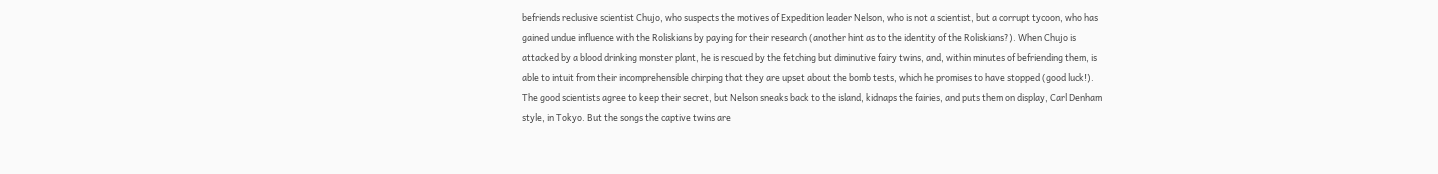befriends reclusive scientist Chujo, who suspects the motives of Expedition leader Nelson, who is not a scientist, but a corrupt tycoon, who has gained undue influence with the Roliskians by paying for their research (another hint as to the identity of the Roliskians?). When Chujo is attacked by a blood drinking monster plant, he is rescued by the fetching but diminutive fairy twins, and, within minutes of befriending them, is able to intuit from their incomprehensible chirping that they are upset about the bomb tests, which he promises to have stopped (good luck!). The good scientists agree to keep their secret, but Nelson sneaks back to the island, kidnaps the fairies, and puts them on display, Carl Denham style, in Tokyo. But the songs the captive twins are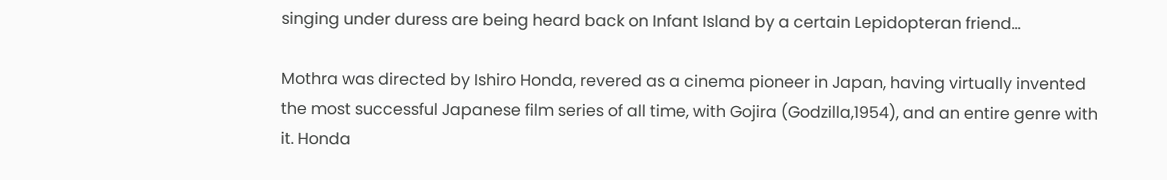singing under duress are being heard back on Infant Island by a certain Lepidopteran friend…

Mothra was directed by Ishiro Honda, revered as a cinema pioneer in Japan, having virtually invented the most successful Japanese film series of all time, with Gojira (Godzilla,1954), and an entire genre with it. Honda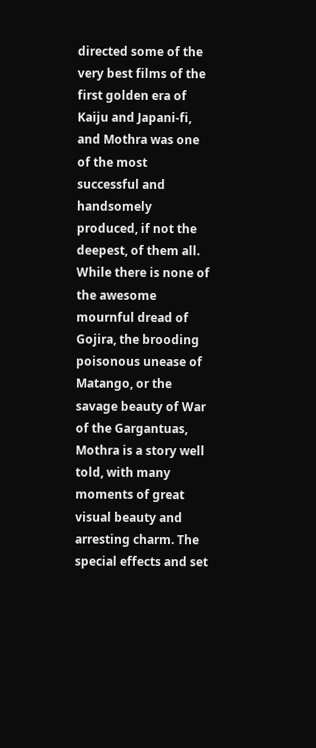directed some of the very best films of the first golden era of Kaiju and Japani-fi, and Mothra was one of the most successful and handsomely produced, if not the deepest, of them all. While there is none of the awesome mournful dread of Gojira, the brooding poisonous unease of Matango, or the savage beauty of War of the Gargantuas, Mothra is a story well told, with many moments of great visual beauty and arresting charm. The special effects and set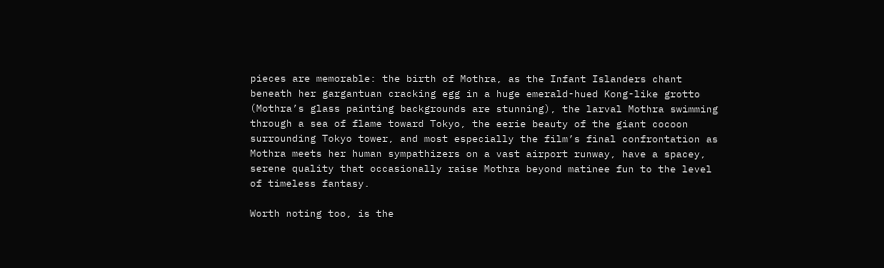pieces are memorable: the birth of Mothra, as the Infant Islanders chant beneath her gargantuan cracking egg in a huge emerald-hued Kong-like grotto (Mothra’s glass painting backgrounds are stunning), the larval Mothra swimming through a sea of flame toward Tokyo, the eerie beauty of the giant cocoon surrounding Tokyo tower, and most especially the film’s final confrontation as Mothra meets her human sympathizers on a vast airport runway, have a spacey, serene quality that occasionally raise Mothra beyond matinee fun to the level of timeless fantasy.

Worth noting too, is the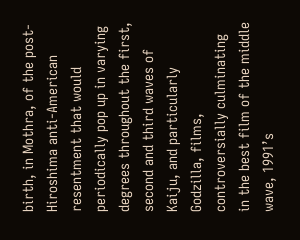birth, in Mothra, of the post-Hiroshima anti-American resentment that would periodically pop up in varying degrees throughout the first, second and third waves of Kaiju, and particularly Godzilla, films, controversially culminating in the best film of the middle wave, 1991’s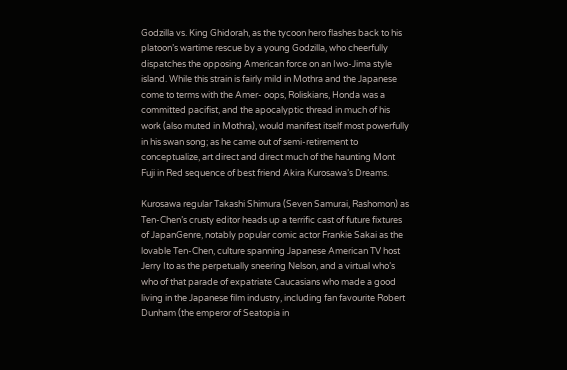Godzilla vs. King Ghidorah, as the tycoon hero flashes back to his platoon’s wartime rescue by a young Godzilla, who cheerfully dispatches the opposing American force on an Iwo-Jima style island. While this strain is fairly mild in Mothra and the Japanese come to terms with the Amer- oops, Roliskians, Honda was a committed pacifist, and the apocalyptic thread in much of his work (also muted in Mothra), would manifest itself most powerfully in his swan song; as he came out of semi-retirement to conceptualize, art direct and direct much of the haunting Mont Fuji in Red sequence of best friend Akira Kurosawa’s Dreams.

Kurosawa regular Takashi Shimura (Seven Samurai, Rashomon) as Ten-Chen’s crusty editor heads up a terrific cast of future fixtures of JapanGenre, notably popular comic actor Frankie Sakai as the lovable Ten-Chen, culture spanning Japanese American TV host Jerry Ito as the perpetually sneering Nelson, and a virtual who’s who of that parade of expatriate Caucasians who made a good living in the Japanese film industry, including fan favourite Robert Dunham (the emperor of Seatopia in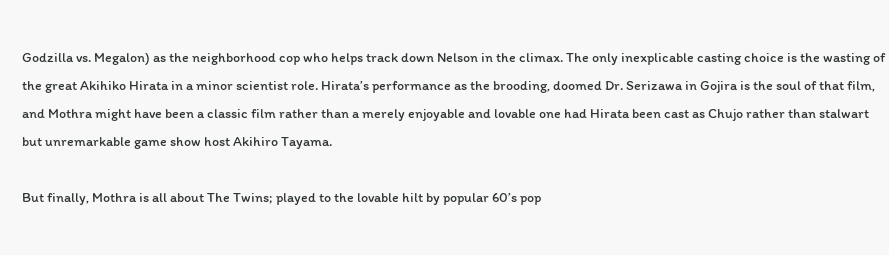Godzilla vs. Megalon) as the neighborhood cop who helps track down Nelson in the climax. The only inexplicable casting choice is the wasting of the great Akihiko Hirata in a minor scientist role. Hirata’s performance as the brooding, doomed Dr. Serizawa in Gojira is the soul of that film, and Mothra might have been a classic film rather than a merely enjoyable and lovable one had Hirata been cast as Chujo rather than stalwart but unremarkable game show host Akihiro Tayama.

But finally, Mothra is all about The Twins; played to the lovable hilt by popular 60’s pop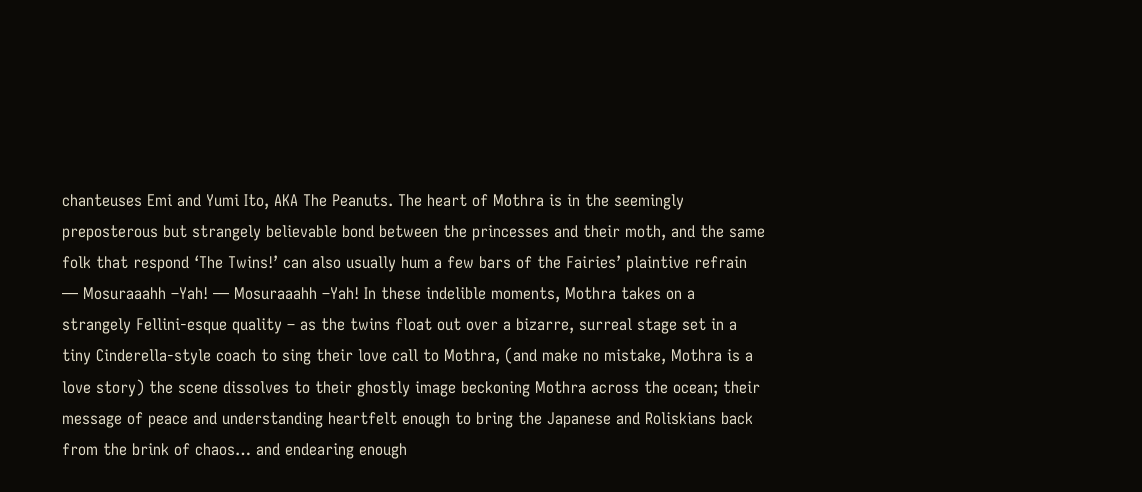chanteuses Emi and Yumi Ito, AKA The Peanuts. The heart of Mothra is in the seemingly preposterous but strangely believable bond between the princesses and their moth, and the same folk that respond ‘The Twins!’ can also usually hum a few bars of the Fairies’ plaintive refrain — Mosuraaahh –Yah! — Mosuraaahh –Yah! In these indelible moments, Mothra takes on a strangely Fellini-esque quality – as the twins float out over a bizarre, surreal stage set in a tiny Cinderella-style coach to sing their love call to Mothra, (and make no mistake, Mothra is a love story) the scene dissolves to their ghostly image beckoning Mothra across the ocean; their message of peace and understanding heartfelt enough to bring the Japanese and Roliskians back from the brink of chaos… and endearing enough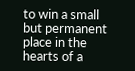to win a small but permanent place in the hearts of a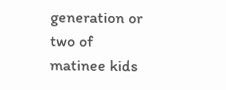generation or two of matinee kids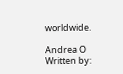worldwide.

Andrea O Written by: